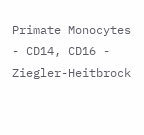Primate Monocytes - CD14, CD16 - Ziegler-Heitbrock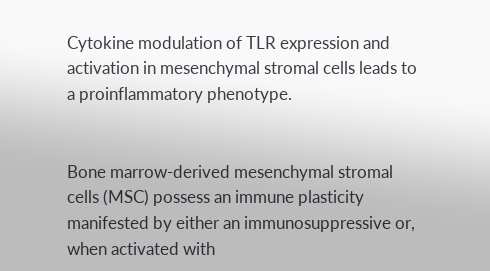Cytokine modulation of TLR expression and activation in mesenchymal stromal cells leads to a proinflammatory phenotype.


Bone marrow-derived mesenchymal stromal cells (MSC) possess an immune plasticity manifested by either an immunosuppressive or, when activated with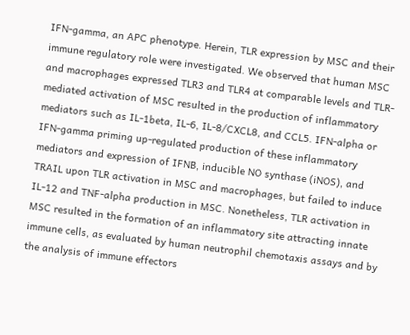IFN-gamma, an APC phenotype. Herein, TLR expression by MSC and their immune regulatory role were investigated. We observed that human MSC and macrophages expressed TLR3 and TLR4 at comparable levels and TLR-mediated activation of MSC resulted in the production of inflammatory mediators such as IL-1beta, IL-6, IL-8/CXCL8, and CCL5. IFN-alpha or IFN-gamma priming up-regulated production of these inflammatory mediators and expression of IFNB, inducible NO synthase (iNOS), and TRAIL upon TLR activation in MSC and macrophages, but failed to induce IL-12 and TNF-alpha production in MSC. Nonetheless, TLR activation in MSC resulted in the formation of an inflammatory site attracting innate immune cells, as evaluated by human neutrophil chemotaxis assays and by the analysis of immune effectors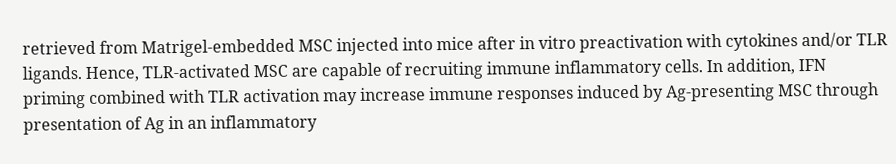retrieved from Matrigel-embedded MSC injected into mice after in vitro preactivation with cytokines and/or TLR ligands. Hence, TLR-activated MSC are capable of recruiting immune inflammatory cells. In addition, IFN priming combined with TLR activation may increase immune responses induced by Ag-presenting MSC through presentation of Ag in an inflammatory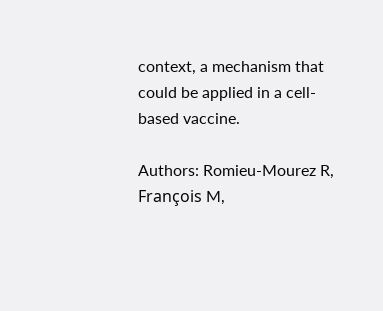context, a mechanism that could be applied in a cell-based vaccine.

Authors: Romieu-Mourez R, François M,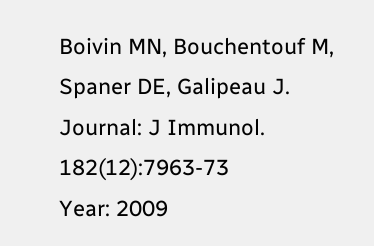Boivin MN, Bouchentouf M, Spaner DE, Galipeau J.
Journal: J Immunol. 182(12):7963-73
Year: 2009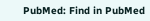PubMed: Find in PubMed